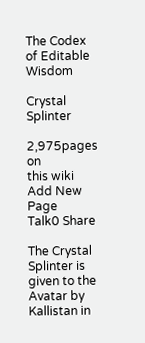The Codex of Editable Wisdom

Crystal Splinter

2,975pages on
this wiki
Add New Page
Talk0 Share

The Crystal Splinter is given to the Avatar by Kallistan in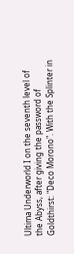Ultima Underworld I on the seventh level of the Abyss, after giving the password of Goldthirst: "Deco Morono". With the Splinter in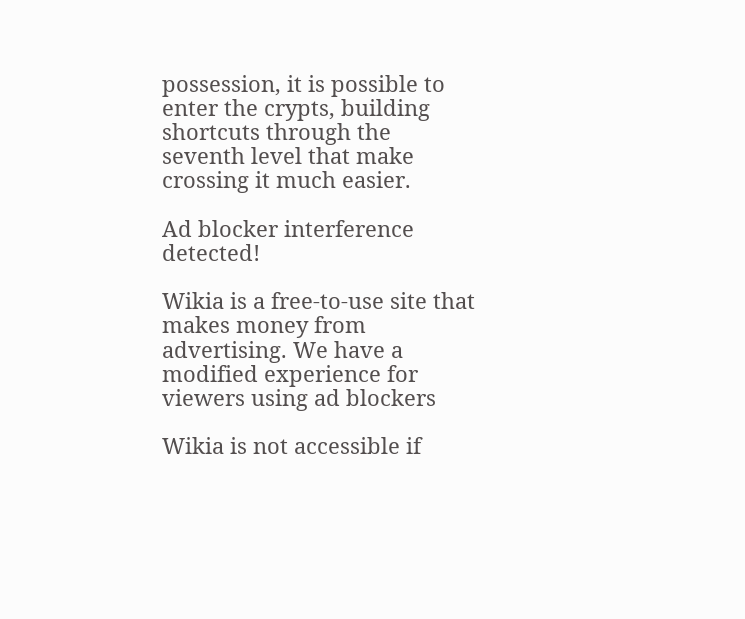possession, it is possible to enter the crypts, building shortcuts through the seventh level that make crossing it much easier.

Ad blocker interference detected!

Wikia is a free-to-use site that makes money from advertising. We have a modified experience for viewers using ad blockers

Wikia is not accessible if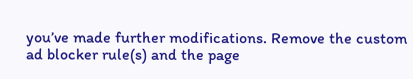you’ve made further modifications. Remove the custom ad blocker rule(s) and the page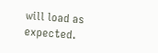will load as expected.